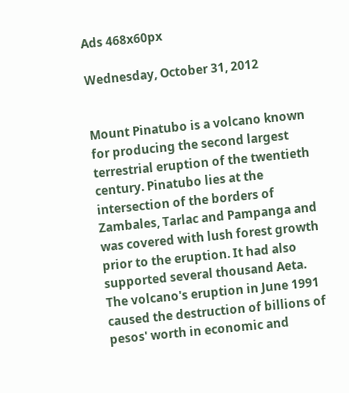Ads 468x60px

Wednesday, October 31, 2012


Mount Pinatubo is a volcano known for producing the second largest terrestrial eruption of the twentieth century. Pinatubo lies at the intersection of the borders of Zambales, Tarlac and Pampanga and was covered with lush forest growth prior to the eruption. It had also supported several thousand Aeta. The volcano's eruption in June 1991 caused the destruction of billions of pesos' worth in economic and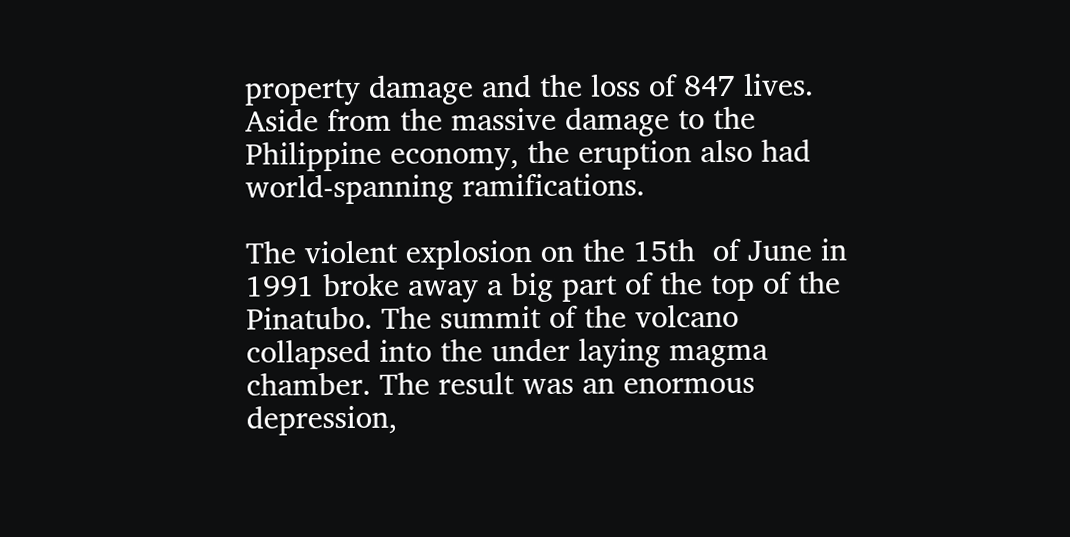property damage and the loss of 847 lives. Aside from the massive damage to the Philippine economy, the eruption also had world-spanning ramifications.

The violent explosion on the 15th  of June in 1991 broke away a big part of the top of the Pinatubo. The summit of the volcano collapsed into the under laying magma chamber. The result was an enormous depression,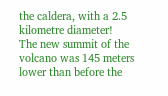the caldera, with a 2.5 kilometre diameter!
The new summit of the volcano was 145 meters lower than before the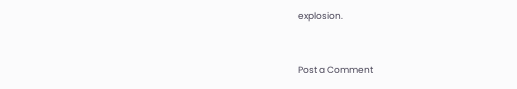explosion.


Post a Comment